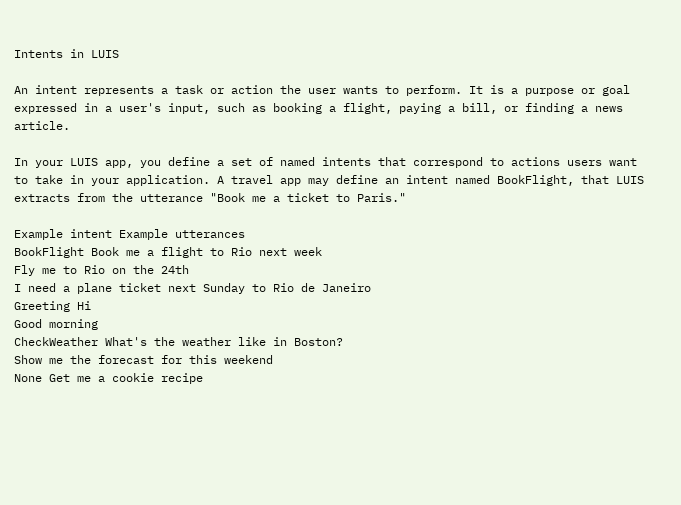Intents in LUIS

An intent represents a task or action the user wants to perform. It is a purpose or goal expressed in a user's input, such as booking a flight, paying a bill, or finding a news article.

In your LUIS app, you define a set of named intents that correspond to actions users want to take in your application. A travel app may define an intent named BookFlight, that LUIS extracts from the utterance "Book me a ticket to Paris."

Example intent Example utterances
BookFlight Book me a flight to Rio next week
Fly me to Rio on the 24th
I need a plane ticket next Sunday to Rio de Janeiro
Greeting Hi
Good morning
CheckWeather What's the weather like in Boston?
Show me the forecast for this weekend
None Get me a cookie recipe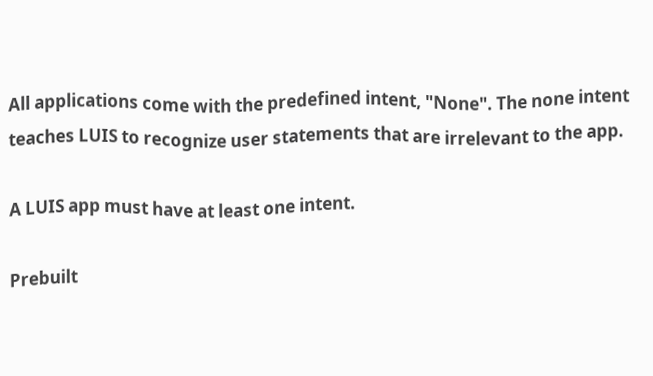All applications come with the predefined intent, "None". The none intent teaches LUIS to recognize user statements that are irrelevant to the app.

A LUIS app must have at least one intent.

Prebuilt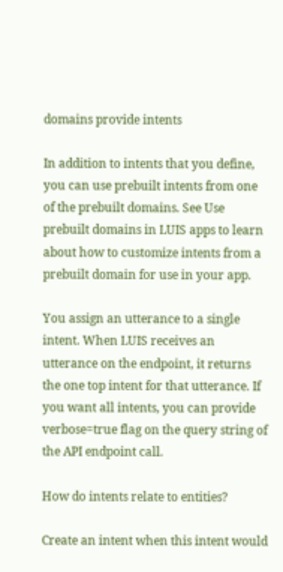domains provide intents

In addition to intents that you define, you can use prebuilt intents from one of the prebuilt domains. See Use prebuilt domains in LUIS apps to learn about how to customize intents from a prebuilt domain for use in your app.

You assign an utterance to a single intent. When LUIS receives an utterance on the endpoint, it returns the one top intent for that utterance. If you want all intents, you can provide verbose=true flag on the query string of the API endpoint call.

How do intents relate to entities?

Create an intent when this intent would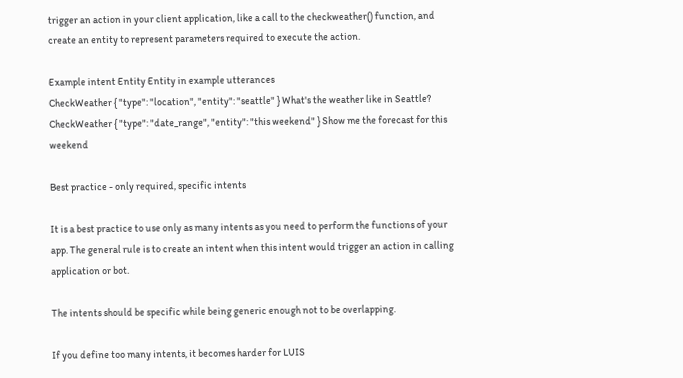trigger an action in your client application, like a call to the checkweather() function, and create an entity to represent parameters required to execute the action.

Example intent Entity Entity in example utterances
CheckWeather { "type": "location", "entity": "seattle" } What's the weather like in Seattle?
CheckWeather { "type": "date_range", "entity": "this weekend" } Show me the forecast for this weekend

Best practice - only required, specific intents

It is a best practice to use only as many intents as you need to perform the functions of your app. The general rule is to create an intent when this intent would trigger an action in calling application or bot.

The intents should be specific while being generic enough not to be overlapping.

If you define too many intents, it becomes harder for LUIS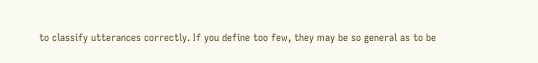to classify utterances correctly. If you define too few, they may be so general as to be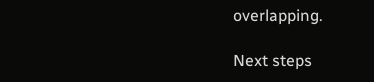overlapping.

Next steps